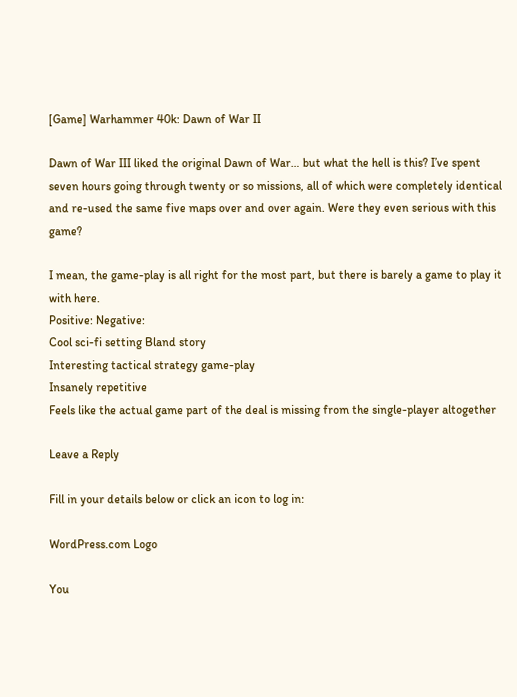[Game] Warhammer 40k: Dawn of War II

Dawn of War III liked the original Dawn of War… but what the hell is this? I’ve spent seven hours going through twenty or so missions, all of which were completely identical and re-used the same five maps over and over again. Were they even serious with this game?

I mean, the game-play is all right for the most part, but there is barely a game to play it with here.
Positive: Negative:
Cool sci-fi setting Bland story
Interesting tactical strategy game-play
Insanely repetitive
Feels like the actual game part of the deal is missing from the single-player altogether

Leave a Reply

Fill in your details below or click an icon to log in:

WordPress.com Logo

You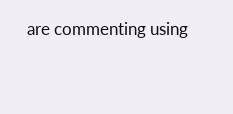are commenting using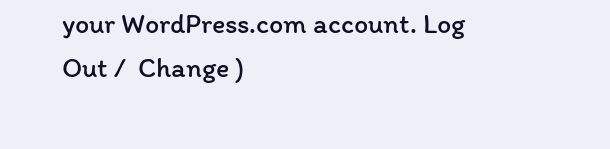your WordPress.com account. Log Out /  Change )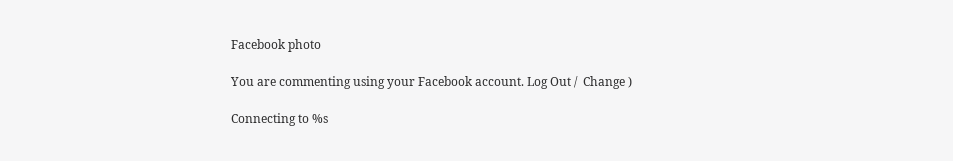Facebook photo

You are commenting using your Facebook account. Log Out /  Change )

Connecting to %s